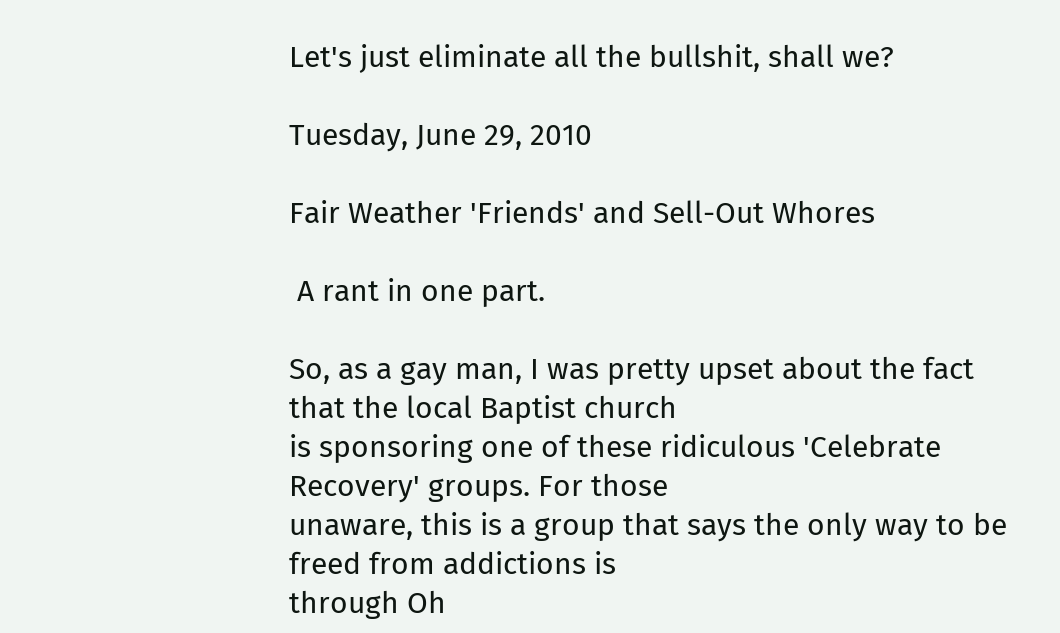Let's just eliminate all the bullshit, shall we?

Tuesday, June 29, 2010

Fair Weather 'Friends' and Sell-Out Whores

 A rant in one part.

So, as a gay man, I was pretty upset about the fact that the local Baptist church
is sponsoring one of these ridiculous 'Celebrate Recovery' groups. For those
unaware, this is a group that says the only way to be freed from addictions is
through Oh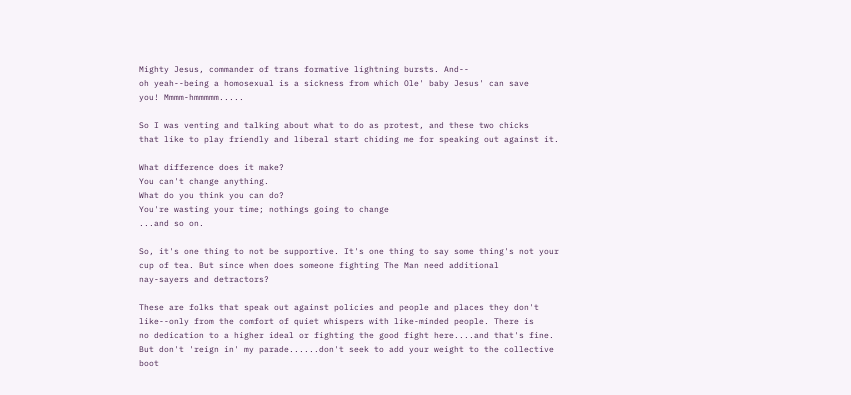Mighty Jesus, commander of trans formative lightning bursts. And--
oh yeah--being a homosexual is a sickness from which Ole' baby Jesus' can save
you! Mmmm-hmmmmm.....

So I was venting and talking about what to do as protest, and these two chicks
that like to play friendly and liberal start chiding me for speaking out against it.

What difference does it make?
You can't change anything.
What do you think you can do?
You're wasting your time; nothings going to change
...and so on.

So, it's one thing to not be supportive. It's one thing to say some thing's not your
cup of tea. But since when does someone fighting The Man need additional
nay-sayers and detractors?

These are folks that speak out against policies and people and places they don't
like--only from the comfort of quiet whispers with like-minded people. There is
no dedication to a higher ideal or fighting the good fight here....and that's fine.
But don't 'reign in' my parade......don't seek to add your weight to the collective
boot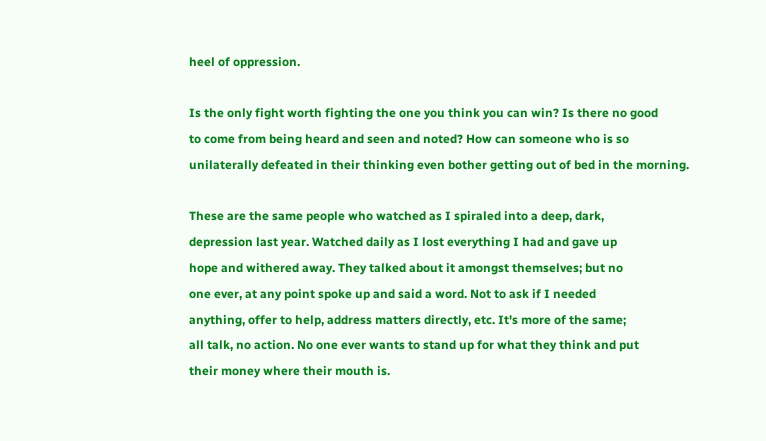heel of oppression.

Is the only fight worth fighting the one you think you can win? Is there no good
to come from being heard and seen and noted? How can someone who is so
unilaterally defeated in their thinking even bother getting out of bed in the morning.

These are the same people who watched as I spiraled into a deep, dark,
depression last year. Watched daily as I lost everything I had and gave up
hope and withered away. They talked about it amongst themselves; but no
one ever, at any point spoke up and said a word. Not to ask if I needed
anything, offer to help, address matters directly, etc. It's more of the same;
all talk, no action. No one ever wants to stand up for what they think and put
their money where their mouth is.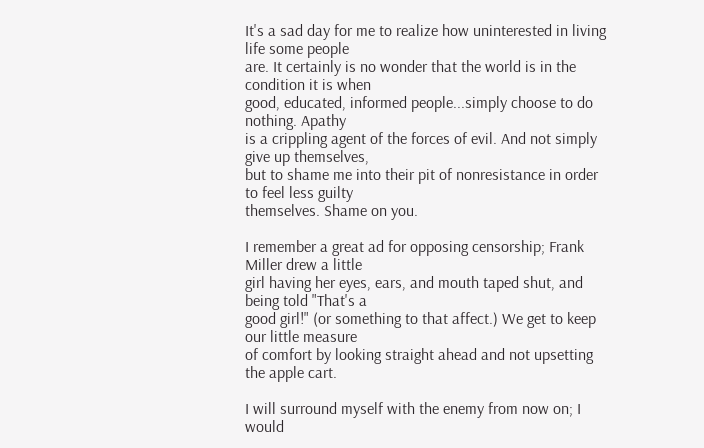It's a sad day for me to realize how uninterested in living life some people
are. It certainly is no wonder that the world is in the condition it is when
good, educated, informed people...simply choose to do nothing. Apathy
is a crippling agent of the forces of evil. And not simply give up themselves,
but to shame me into their pit of nonresistance in order to feel less guilty
themselves. Shame on you.

I remember a great ad for opposing censorship; Frank Miller drew a little
girl having her eyes, ears, and mouth taped shut, and being told "That's a
good girl!" (or something to that affect.) We get to keep our little measure
of comfort by looking straight ahead and not upsetting the apple cart.

I will surround myself with the enemy from now on; I would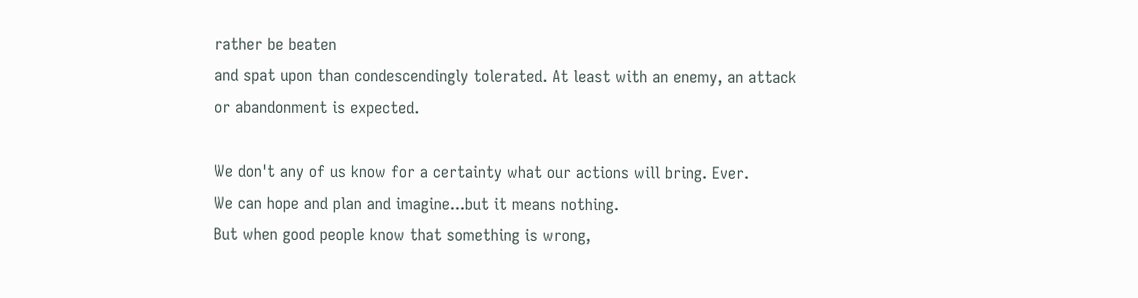rather be beaten
and spat upon than condescendingly tolerated. At least with an enemy, an attack
or abandonment is expected.

We don't any of us know for a certainty what our actions will bring. Ever.
We can hope and plan and imagine...but it means nothing.
But when good people know that something is wrong,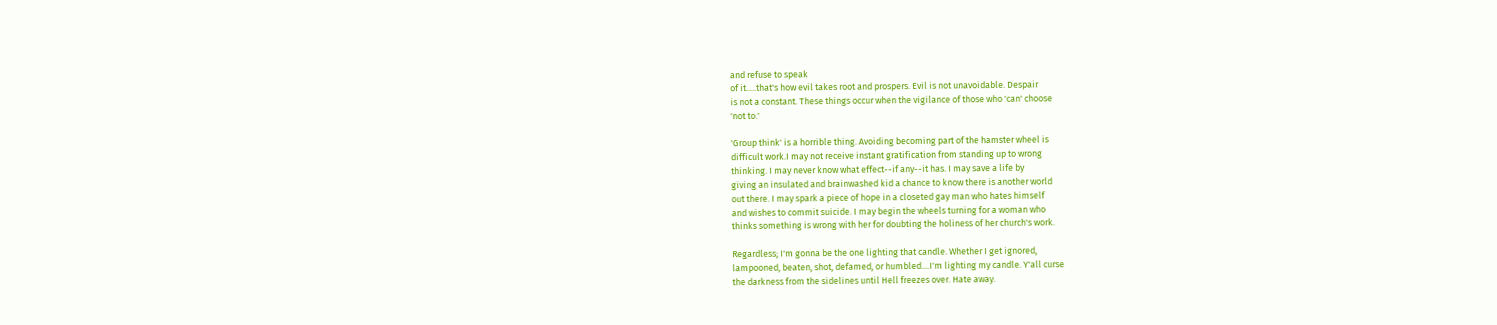and refuse to speak
of it.....that's how evil takes root and prospers. Evil is not unavoidable. Despair
is not a constant. These things occur when the vigilance of those who 'can' choose
'not to.'

'Group think' is a horrible thing. Avoiding becoming part of the hamster wheel is
difficult work.I may not receive instant gratification from standing up to wrong
thinking. I may never know what effect--if any--it has. I may save a life by
giving an insulated and brainwashed kid a chance to know there is another world
out there. I may spark a piece of hope in a closeted gay man who hates himself
and wishes to commit suicide. I may begin the wheels turning for a woman who
thinks something is wrong with her for doubting the holiness of her church's work.

Regardless; I'm gonna be the one lighting that candle. Whether I get ignored,
lampooned, beaten, shot, defamed, or humbled....I'm lighting my candle. Y'all curse
the darkness from the sidelines until Hell freezes over. Hate away.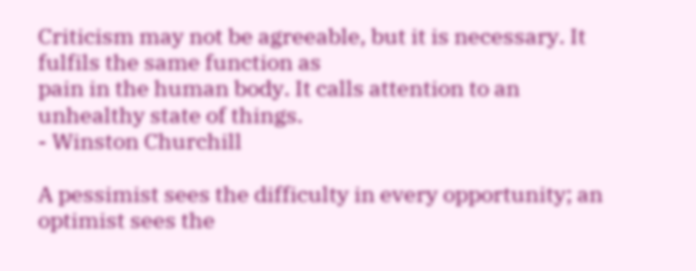Criticism may not be agreeable, but it is necessary. It fulfils the same function as
pain in the human body. It calls attention to an unhealthy state of things.
- Winston Churchill

A pessimist sees the difficulty in every opportunity; an optimist sees the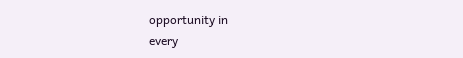opportunity in
every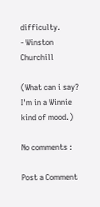difficulty.
- Winston Churchill

(What can i say? I'm in a Winnie kind of mood.)

No comments :

Post a Comment